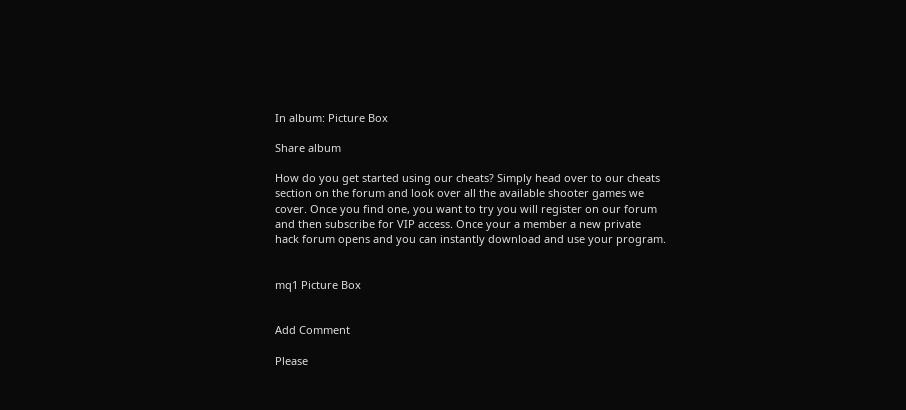In album: Picture Box

Share album

How do you get started using our cheats? Simply head over to our cheats section on the forum and look over all the available shooter games we cover. Once you find one, you want to try you will register on our forum and then subscribe for VIP access. Once your a member a new private hack forum opens and you can instantly download and use your program.


mq1 Picture Box


Add Comment

Please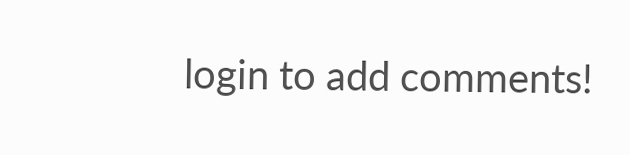login to add comments!